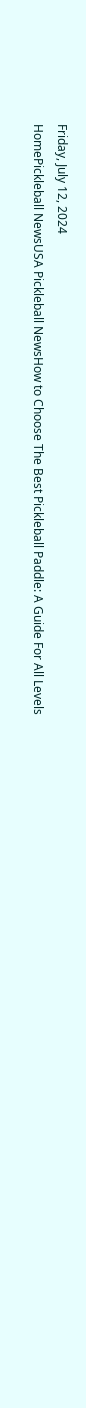Friday, July 12, 2024
HomePickleball NewsUSA Pickleball NewsHow to Choose The Best Pickleball Paddle: A Guide For All Levels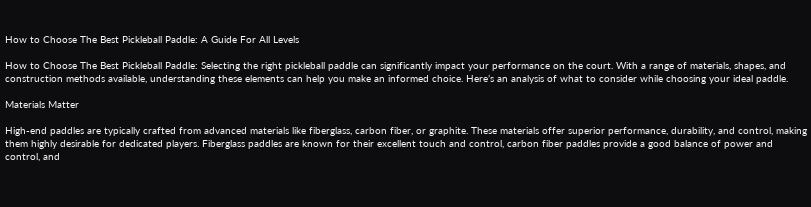How to Choose The Best Pickleball Paddle: A Guide For All Levels

How to Choose The Best Pickleball Paddle: Selecting the right pickleball paddle can significantly impact your performance on the court. With a range of materials, shapes, and construction methods available, understanding these elements can help you make an informed choice. Here’s an analysis of what to consider while choosing your ideal paddle.

Materials Matter

High-end paddles are typically crafted from advanced materials like fiberglass, carbon fiber, or graphite. These materials offer superior performance, durability, and control, making them highly desirable for dedicated players. Fiberglass paddles are known for their excellent touch and control, carbon fiber paddles provide a good balance of power and control, and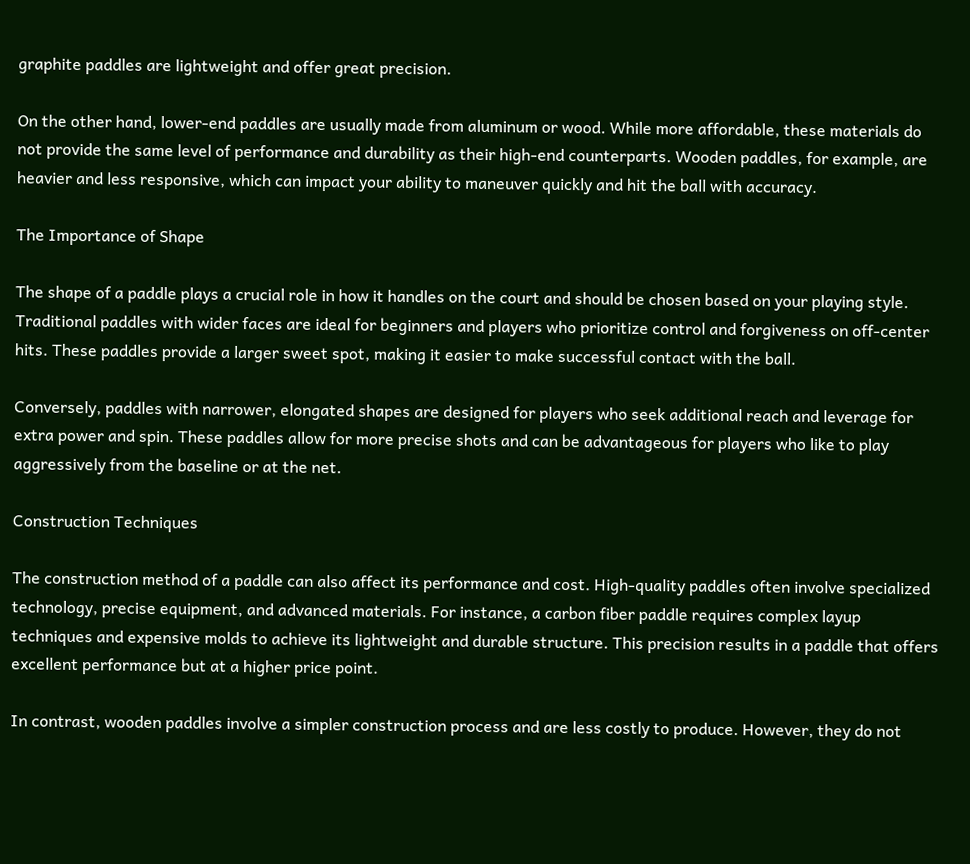graphite paddles are lightweight and offer great precision.

On the other hand, lower-end paddles are usually made from aluminum or wood. While more affordable, these materials do not provide the same level of performance and durability as their high-end counterparts. Wooden paddles, for example, are heavier and less responsive, which can impact your ability to maneuver quickly and hit the ball with accuracy.

The Importance of Shape

The shape of a paddle plays a crucial role in how it handles on the court and should be chosen based on your playing style. Traditional paddles with wider faces are ideal for beginners and players who prioritize control and forgiveness on off-center hits. These paddles provide a larger sweet spot, making it easier to make successful contact with the ball.

Conversely, paddles with narrower, elongated shapes are designed for players who seek additional reach and leverage for extra power and spin. These paddles allow for more precise shots and can be advantageous for players who like to play aggressively from the baseline or at the net.

Construction Techniques

The construction method of a paddle can also affect its performance and cost. High-quality paddles often involve specialized technology, precise equipment, and advanced materials. For instance, a carbon fiber paddle requires complex layup techniques and expensive molds to achieve its lightweight and durable structure. This precision results in a paddle that offers excellent performance but at a higher price point.

In contrast, wooden paddles involve a simpler construction process and are less costly to produce. However, they do not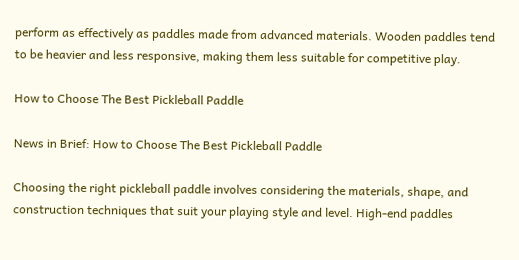perform as effectively as paddles made from advanced materials. Wooden paddles tend to be heavier and less responsive, making them less suitable for competitive play.

How to Choose The Best Pickleball Paddle

News in Brief: How to Choose The Best Pickleball Paddle

Choosing the right pickleball paddle involves considering the materials, shape, and construction techniques that suit your playing style and level. High-end paddles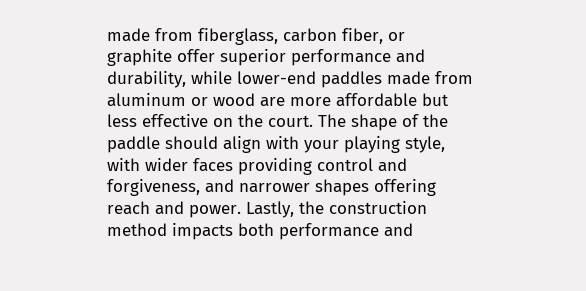made from fiberglass, carbon fiber, or graphite offer superior performance and durability, while lower-end paddles made from aluminum or wood are more affordable but less effective on the court. The shape of the paddle should align with your playing style, with wider faces providing control and forgiveness, and narrower shapes offering reach and power. Lastly, the construction method impacts both performance and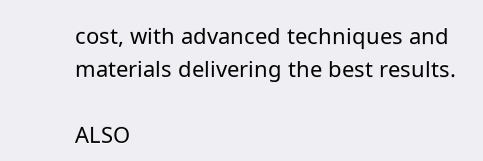cost, with advanced techniques and materials delivering the best results.

ALSO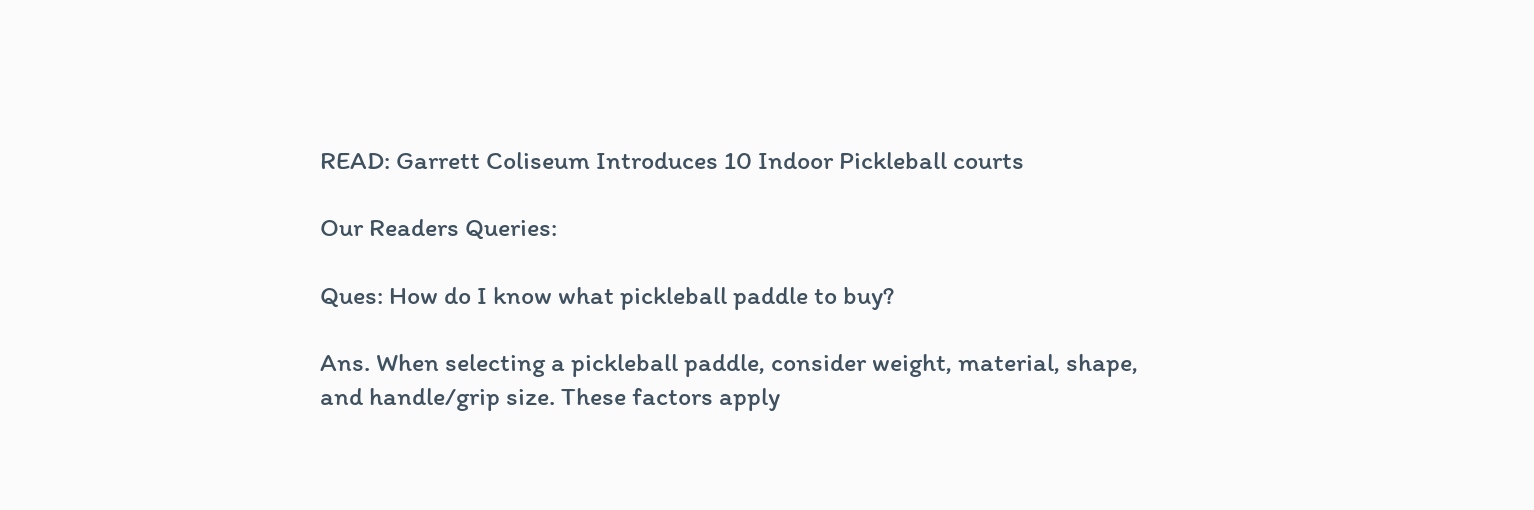READ: Garrett Coliseum Introduces 10 Indoor Pickleball courts

Our Readers Queries:

Ques: How do I know what pickleball paddle to buy?

Ans. When selecting a pickleball paddle, consider weight, material, shape, and handle/grip size. These factors apply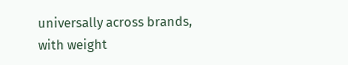universally across brands, with weight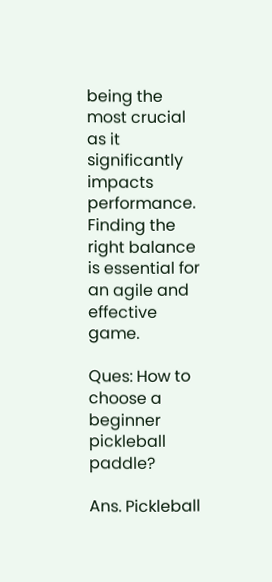being the most crucial as it significantly impacts performance. Finding the right balance is essential for an agile and effective game.

Ques: How to choose a beginner pickleball paddle?

Ans. Pickleball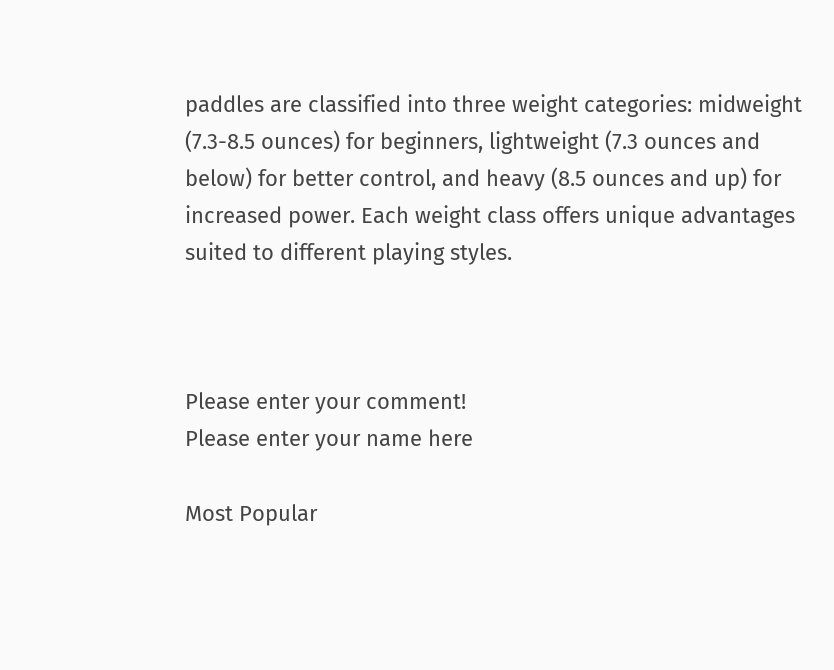paddles are classified into three weight categories: midweight (7.3-8.5 ounces) for beginners, lightweight (7.3 ounces and below) for better control, and heavy (8.5 ounces and up) for increased power. Each weight class offers unique advantages suited to different playing styles.



Please enter your comment!
Please enter your name here

Most Popular